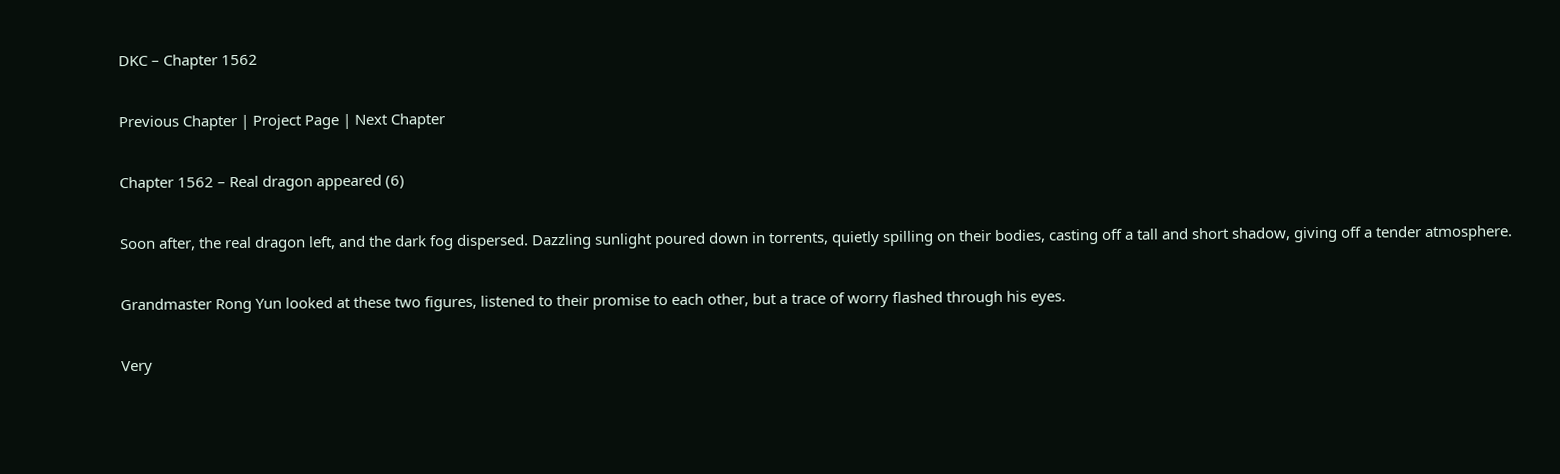DKC – Chapter 1562

Previous Chapter | Project Page | Next Chapter

Chapter 1562 – Real dragon appeared (6)

Soon after, the real dragon left, and the dark fog dispersed. Dazzling sunlight poured down in torrents, quietly spilling on their bodies, casting off a tall and short shadow, giving off a tender atmosphere.

Grandmaster Rong Yun looked at these two figures, listened to their promise to each other, but a trace of worry flashed through his eyes.

Very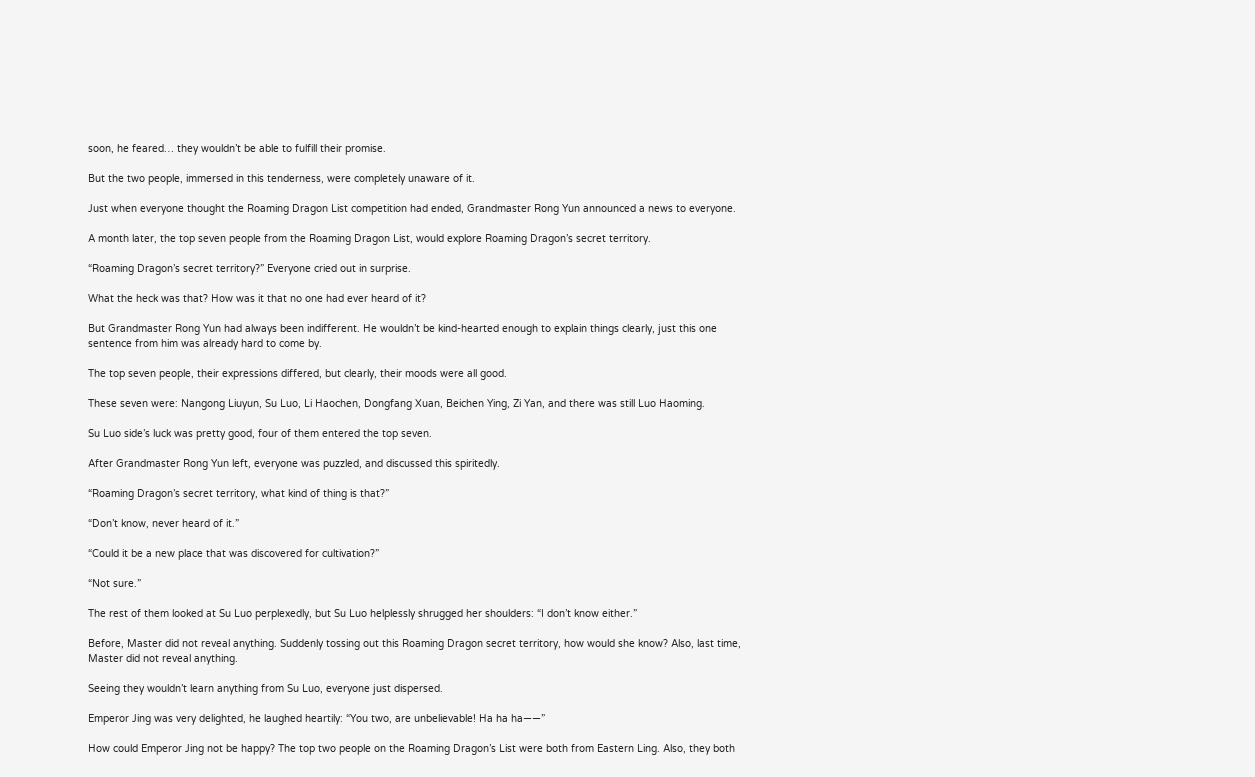soon, he feared… they wouldn’t be able to fulfill their promise.

But the two people, immersed in this tenderness, were completely unaware of it.

Just when everyone thought the Roaming Dragon List competition had ended, Grandmaster Rong Yun announced a news to everyone.

A month later, the top seven people from the Roaming Dragon List, would explore Roaming Dragon’s secret territory.

“Roaming Dragon’s secret territory?” Everyone cried out in surprise.

What the heck was that? How was it that no one had ever heard of it?

But Grandmaster Rong Yun had always been indifferent. He wouldn’t be kind-hearted enough to explain things clearly, just this one sentence from him was already hard to come by.

The top seven people, their expressions differed, but clearly, their moods were all good.

These seven were: Nangong Liuyun, Su Luo, Li Haochen, Dongfang Xuan, Beichen Ying, Zi Yan, and there was still Luo Haoming.

Su Luo side’s luck was pretty good, four of them entered the top seven.

After Grandmaster Rong Yun left, everyone was puzzled, and discussed this spiritedly.

“Roaming Dragon’s secret territory, what kind of thing is that?”

“Don’t know, never heard of it.”

“Could it be a new place that was discovered for cultivation?”

“Not sure.”

The rest of them looked at Su Luo perplexedly, but Su Luo helplessly shrugged her shoulders: “I don’t know either.”

Before, Master did not reveal anything. Suddenly tossing out this Roaming Dragon secret territory, how would she know? Also, last time, Master did not reveal anything.

Seeing they wouldn’t learn anything from Su Luo, everyone just dispersed.

Emperor Jing was very delighted, he laughed heartily: “You two, are unbelievable! Ha ha ha——”

How could Emperor Jing not be happy? The top two people on the Roaming Dragon’s List were both from Eastern Ling. Also, they both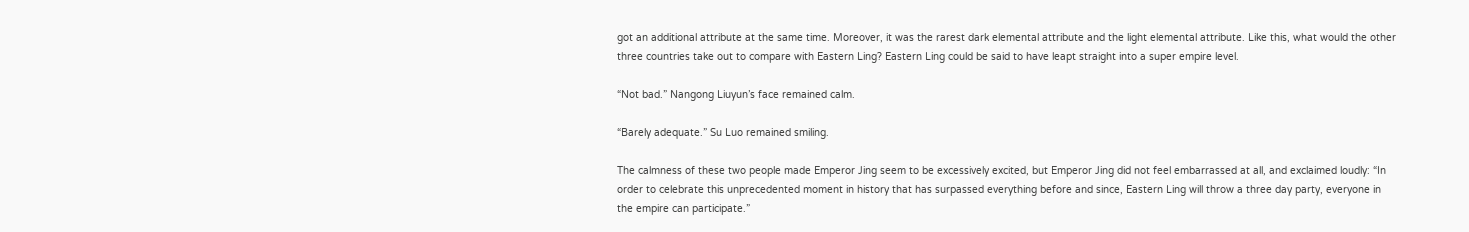got an additional attribute at the same time. Moreover, it was the rarest dark elemental attribute and the light elemental attribute. Like this, what would the other three countries take out to compare with Eastern Ling? Eastern Ling could be said to have leapt straight into a super empire level.

“Not bad.” Nangong Liuyun’s face remained calm.

“Barely adequate.” Su Luo remained smiling.

The calmness of these two people made Emperor Jing seem to be excessively excited, but Emperor Jing did not feel embarrassed at all, and exclaimed loudly: “In order to celebrate this unprecedented moment in history that has surpassed everything before and since, Eastern Ling will throw a three day party, everyone in the empire can participate.”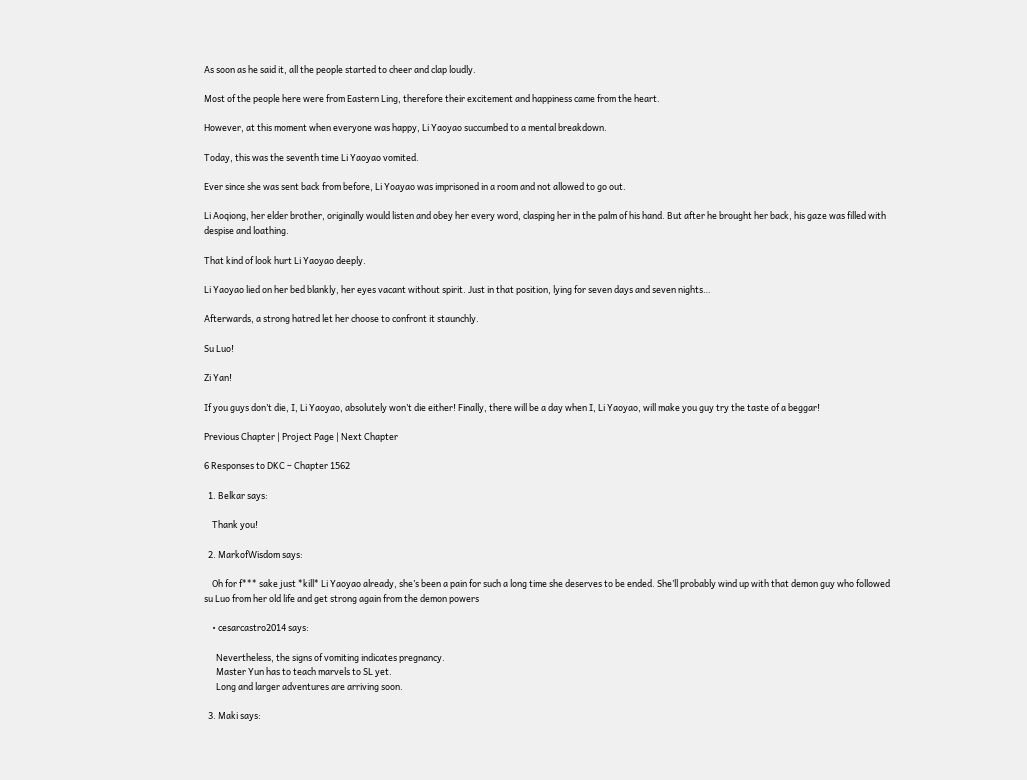As soon as he said it, all the people started to cheer and clap loudly.

Most of the people here were from Eastern Ling, therefore their excitement and happiness came from the heart.

However, at this moment when everyone was happy, Li Yaoyao succumbed to a mental breakdown.

Today, this was the seventh time Li Yaoyao vomited.

Ever since she was sent back from before, Li Yoayao was imprisoned in a room and not allowed to go out.

Li Aoqiong, her elder brother, originally would listen and obey her every word, clasping her in the palm of his hand. But after he brought her back, his gaze was filled with despise and loathing.

That kind of look hurt Li Yaoyao deeply.

Li Yaoyao lied on her bed blankly, her eyes vacant without spirit. Just in that position, lying for seven days and seven nights…

Afterwards, a strong hatred let her choose to confront it staunchly.

Su Luo!

Zi Yan!

If you guys don’t die, I, Li Yaoyao, absolutely won’t die either! Finally, there will be a day when I, Li Yaoyao, will make you guy try the taste of a beggar!

Previous Chapter | Project Page | Next Chapter

6 Responses to DKC – Chapter 1562

  1. Belkar says:

    Thank you!

  2. MarkofWisdom says:

    Oh for f*** sake just *kill* Li Yaoyao already, she’s been a pain for such a long time she deserves to be ended. She’ll probably wind up with that demon guy who followed su Luo from her old life and get strong again from the demon powers

    • cesarcastro2014 says:

      Nevertheless, the signs of vomiting indicates pregnancy.
      Master Yun has to teach marvels to SL yet.
      Long and larger adventures are arriving soon.

  3. Maki says: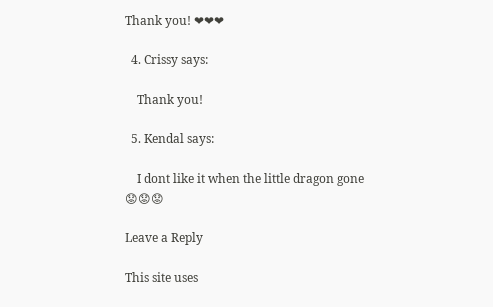Thank you! ❤❤❤

  4. Crissy says:

    Thank you!

  5. Kendal says:

    I dont like it when the little dragon gone 😟😟😟

Leave a Reply

This site uses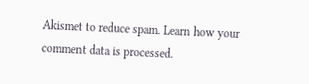Akismet to reduce spam. Learn how your comment data is processed.